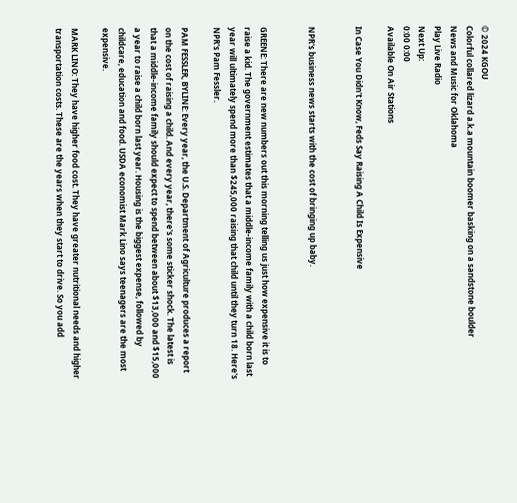© 2024 KGOU
Colorful collared lizard a.k.a mountain boomer basking on a sandstone boulder
News and Music for Oklahoma
Play Live Radio
Next Up:
0:00 0:00
Available On Air Stations

In Case You Didn't Know, Feds Say Raising A Child Is Expensive


NPR's business news starts with the cost of bringing up baby.


GREENE: There are new numbers out this morning telling us just how expensive it is to raise a kid. The government estimates that a middle-income family with a child born last year will ultimately spend more than $245,000 raising that child until they turn 18. Here's NPR's Pam Fessler.

PAM FESSLER, BYLINE: Every year, the U.S. Department of Agriculture produces a report on the cost of raising a child. And every year, there's some sticker shock. The latest is that a middle-income family should expect to spend between about $13,000 and $15,000 a year to raise a child born last year. Housing is the biggest expense, followed by childcare, education and food. USDA economist Mark Lino says teenagers are the most expensive.

MARK LINO: They have higher food cost. They have greater nutritional needs and higher transportation costs. These are the years when they start to drive. So you add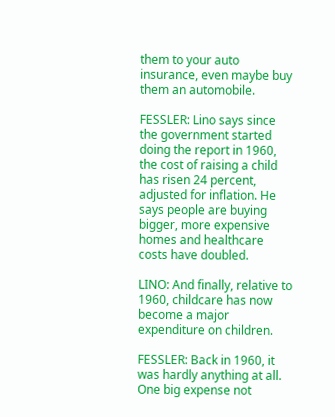them to your auto insurance, even maybe buy them an automobile.

FESSLER: Lino says since the government started doing the report in 1960, the cost of raising a child has risen 24 percent, adjusted for inflation. He says people are buying bigger, more expensive homes and healthcare costs have doubled.

LINO: And finally, relative to 1960, childcare has now become a major expenditure on children.

FESSLER: Back in 1960, it was hardly anything at all. One big expense not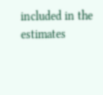included in the estimates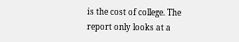is the cost of college. The report only looks at a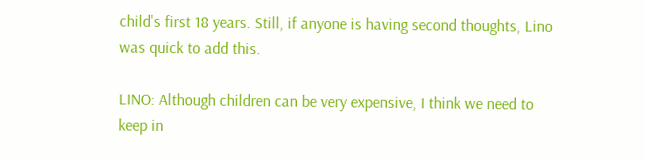child's first 18 years. Still, if anyone is having second thoughts, Lino was quick to add this.

LINO: Although children can be very expensive, I think we need to keep in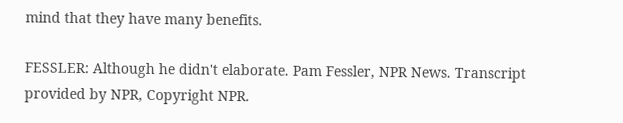mind that they have many benefits.

FESSLER: Although he didn't elaborate. Pam Fessler, NPR News. Transcript provided by NPR, Copyright NPR.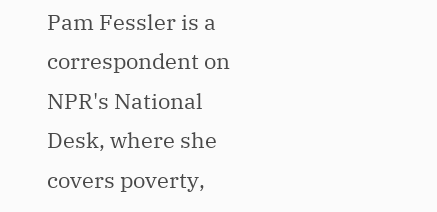Pam Fessler is a correspondent on NPR's National Desk, where she covers poverty,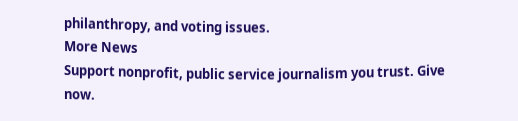philanthropy, and voting issues.
More News
Support nonprofit, public service journalism you trust. Give now.